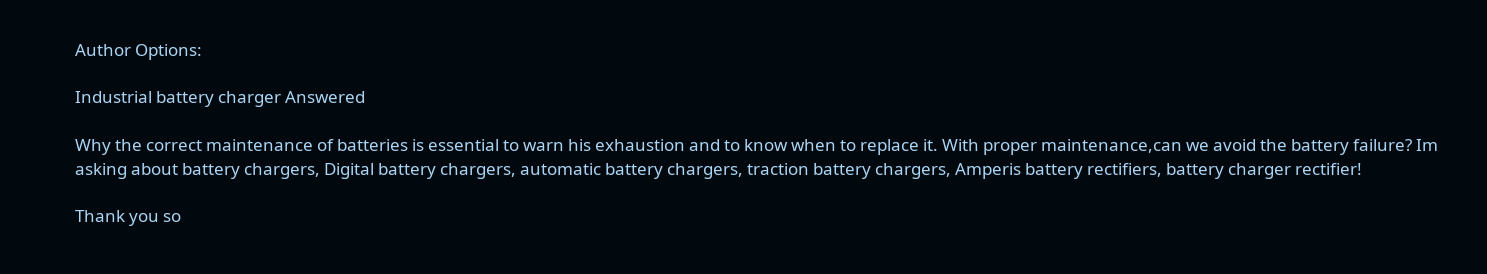Author Options:

Industrial battery charger Answered

Why the correct maintenance of batteries is essential to warn his exhaustion and to know when to replace it. With proper maintenance,can we avoid the battery failure? Im asking about battery chargers, Digital battery chargers, automatic battery chargers, traction battery chargers, Amperis battery rectifiers, battery charger rectifier!

Thank you so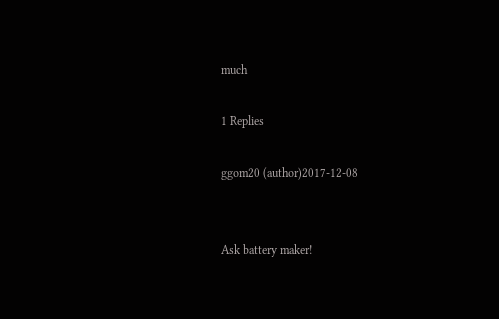much

1 Replies

ggom20 (author)2017-12-08


Ask battery maker!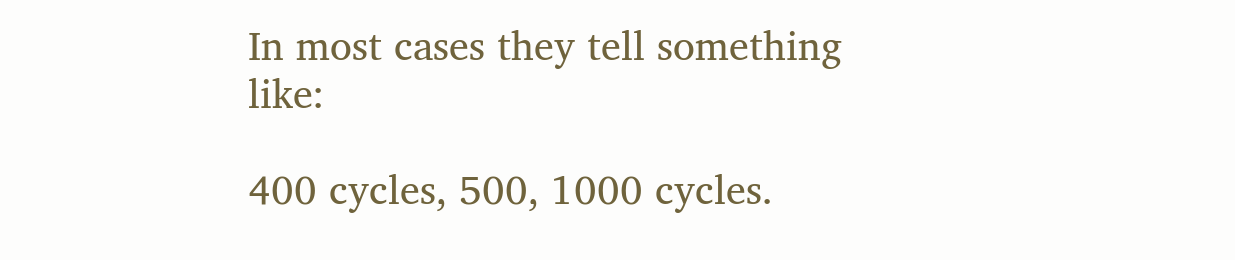In most cases they tell something like:

400 cycles, 500, 1000 cycles.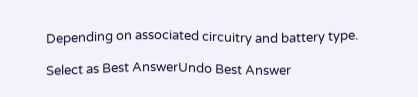Depending on associated circuitry and battery type.

Select as Best AnswerUndo Best Answer